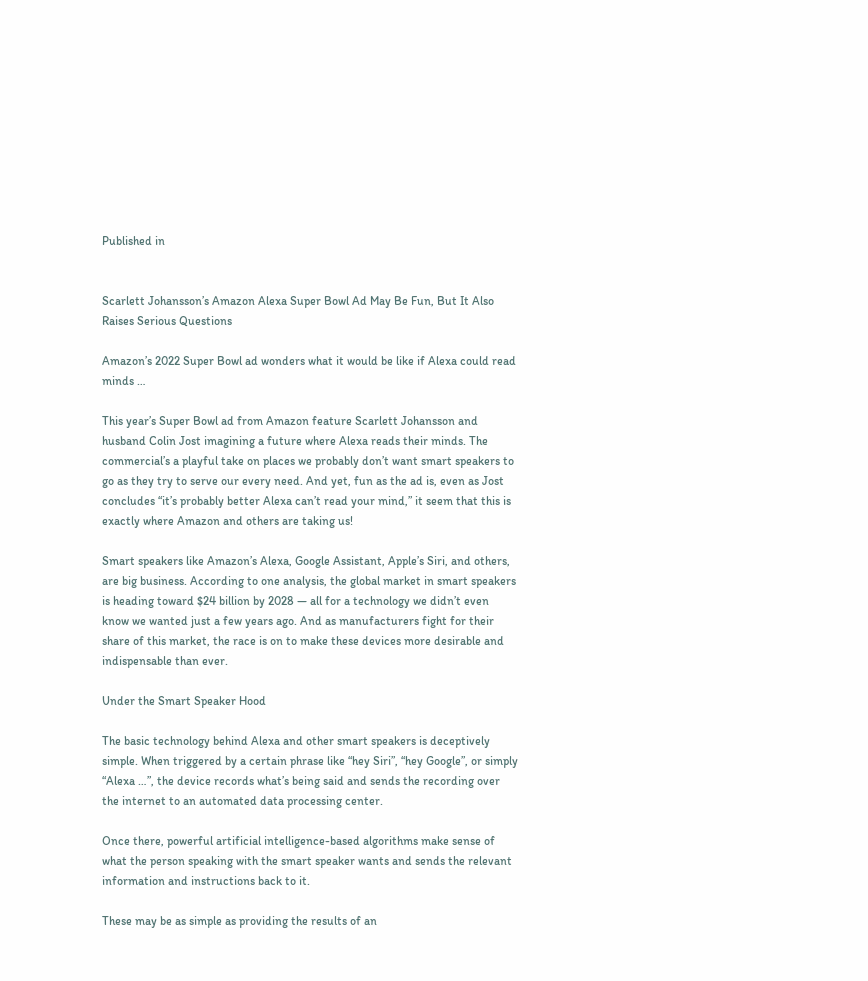Published in


Scarlett Johansson’s Amazon Alexa Super Bowl Ad May Be Fun, But It Also Raises Serious Questions

Amazon’s 2022 Super Bowl ad wonders what it would be like if Alexa could read minds …

This year’s Super Bowl ad from Amazon feature Scarlett Johansson and husband Colin Jost imagining a future where Alexa reads their minds. The commercial’s a playful take on places we probably don’t want smart speakers to go as they try to serve our every need. And yet, fun as the ad is, even as Jost concludes “it’s probably better Alexa can’t read your mind,” it seem that this is exactly where Amazon and others are taking us!

Smart speakers like Amazon’s Alexa, Google Assistant, Apple’s Siri, and others, are big business. According to one analysis, the global market in smart speakers is heading toward $24 billion by 2028 — all for a technology we didn’t even know we wanted just a few years ago. And as manufacturers fight for their share of this market, the race is on to make these devices more desirable and indispensable than ever.

Under the Smart Speaker Hood

The basic technology behind Alexa and other smart speakers is deceptively simple. When triggered by a certain phrase like “hey Siri”, “hey Google”, or simply “Alexa …”, the device records what’s being said and sends the recording over the internet to an automated data processing center.

Once there, powerful artificial intelligence-based algorithms make sense of what the person speaking with the smart speaker wants and sends the relevant information and instructions back to it.

These may be as simple as providing the results of an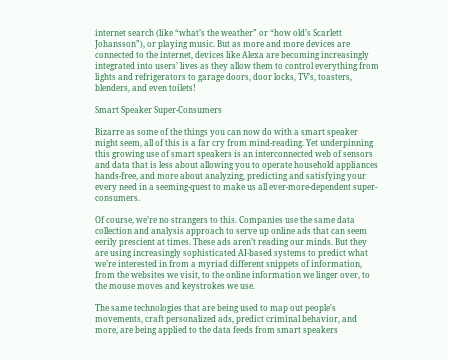internet search (like “what’s the weather” or “how old’s Scarlett Johansson”), or playing music. But as more and more devices are connected to the internet, devices like Alexa are becoming increasingly integrated into users’ lives as they allow them to control everything from lights and refrigerators to garage doors, door locks, TV’s, toasters, blenders, and even toilets!

Smart Speaker Super-Consumers

Bizarre as some of the things you can now do with a smart speaker might seem, all of this is a far cry from mind-reading. Yet underpinning this growing use of smart speakers is an interconnected web of sensors and data that is less about allowing you to operate household appliances hands-free, and more about analyzing, predicting and satisfying your every need in a seeming-quest to make us all ever-more-dependent super-consumers.

Of course, we’re no strangers to this. Companies use the same data collection and analysis approach to serve up online ads that can seem eerily prescient at times. These ads aren’t reading our minds. But they are using increasingly sophisticated AI-based systems to predict what we’re interested in from a myriad different snippets of information, from the websites we visit, to the online information we linger over, to the mouse moves and keystrokes we use.

The same technologies that are being used to map out people’s movements, craft personalized ads, predict criminal behavior, and more, are being applied to the data feeds from smart speakers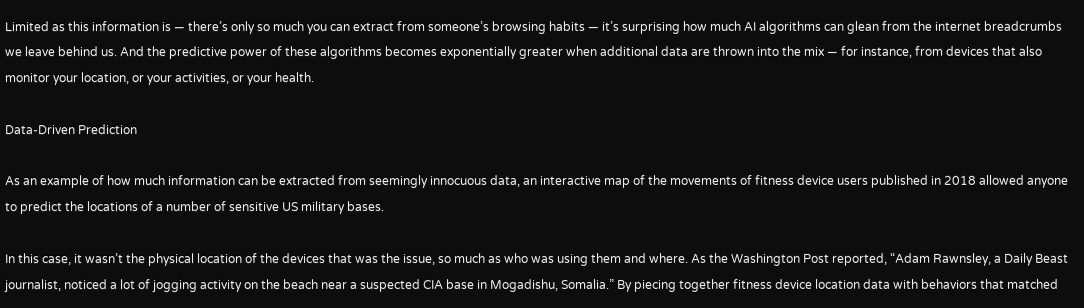Limited as this information is — there’s only so much you can extract from someone’s browsing habits — it’s surprising how much AI algorithms can glean from the internet breadcrumbs we leave behind us. And the predictive power of these algorithms becomes exponentially greater when additional data are thrown into the mix — for instance, from devices that also monitor your location, or your activities, or your health.

Data-Driven Prediction

As an example of how much information can be extracted from seemingly innocuous data, an interactive map of the movements of fitness device users published in 2018 allowed anyone to predict the locations of a number of sensitive US military bases.

In this case, it wasn’t the physical location of the devices that was the issue, so much as who was using them and where. As the Washington Post reported, “Adam Rawnsley, a Daily Beast journalist, noticed a lot of jogging activity on the beach near a suspected CIA base in Mogadishu, Somalia.” By piecing together fitness device location data with behaviors that matched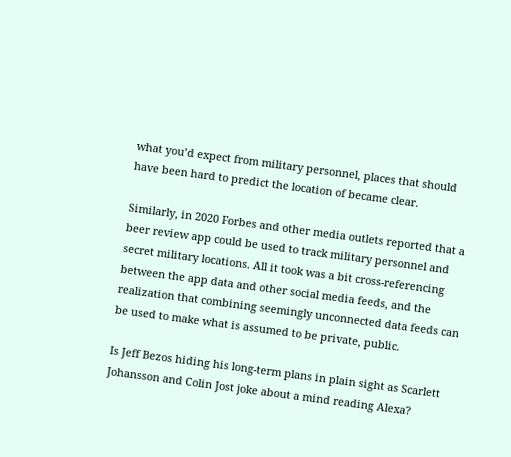what you’d expect from military personnel, places that should have been hard to predict the location of became clear.

Similarly, in 2020 Forbes and other media outlets reported that a beer review app could be used to track military personnel and secret military locations. All it took was a bit cross-referencing between the app data and other social media feeds, and the realization that combining seemingly unconnected data feeds can be used to make what is assumed to be private, public.

Is Jeff Bezos hiding his long-term plans in plain sight as Scarlett Johansson and Colin Jost joke about a mind reading Alexa?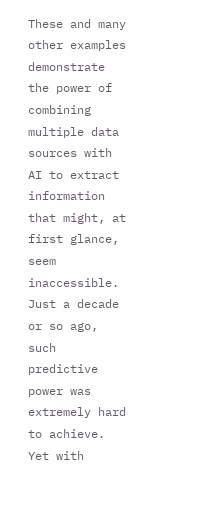These and many other examples demonstrate the power of combining multiple data sources with AI to extract information that might, at first glance, seem inaccessible. Just a decade or so ago, such predictive power was extremely hard to achieve. Yet with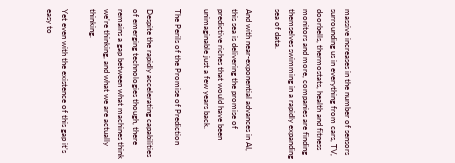massive increases in the number of sensors surrounding us in everything from cars, TV, doorbells, thermostats, health and fitness monitors and more, companies are finding themselves swimming in a rapidly expanding sea of data.

And with near-exponential advances in AI, this sea is delivering the promise of predictive riches that would have been unimaginable just a few years back.

The Perils of the Promise of Prediction

Despite the rapidly accelerating capabilities of emerging technologies though, there remains a gap between what machines think we’re thinking, and what we are actually thinking.

Yet even with the existence of this gap it’s easy to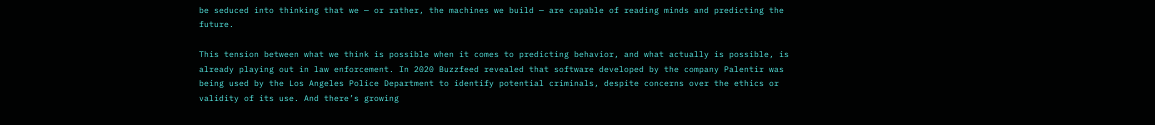be seduced into thinking that we — or rather, the machines we build — are capable of reading minds and predicting the future.

This tension between what we think is possible when it comes to predicting behavior, and what actually is possible, is already playing out in law enforcement. In 2020 Buzzfeed revealed that software developed by the company Palentir was being used by the Los Angeles Police Department to identify potential criminals, despite concerns over the ethics or validity of its use. And there’s growing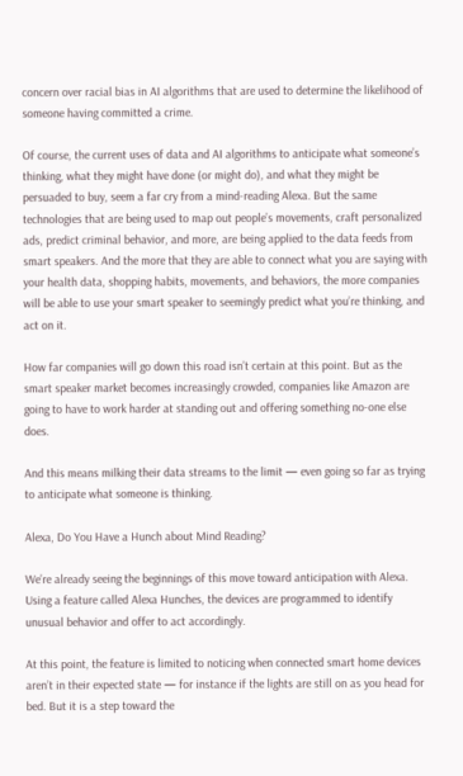concern over racial bias in AI algorithms that are used to determine the likelihood of someone having committed a crime.

Of course, the current uses of data and AI algorithms to anticipate what someone’s thinking, what they might have done (or might do), and what they might be persuaded to buy, seem a far cry from a mind-reading Alexa. But the same technologies that are being used to map out people’s movements, craft personalized ads, predict criminal behavior, and more, are being applied to the data feeds from smart speakers. And the more that they are able to connect what you are saying with your health data, shopping habits, movements, and behaviors, the more companies will be able to use your smart speaker to seemingly predict what you’re thinking, and act on it.

How far companies will go down this road isn’t certain at this point. But as the smart speaker market becomes increasingly crowded, companies like Amazon are going to have to work harder at standing out and offering something no-one else does.

And this means milking their data streams to the limit — even going so far as trying to anticipate what someone is thinking.

Alexa, Do You Have a Hunch about Mind Reading?

We’re already seeing the beginnings of this move toward anticipation with Alexa. Using a feature called Alexa Hunches, the devices are programmed to identify unusual behavior and offer to act accordingly.

At this point, the feature is limited to noticing when connected smart home devices aren’t in their expected state — for instance if the lights are still on as you head for bed. But it is a step toward the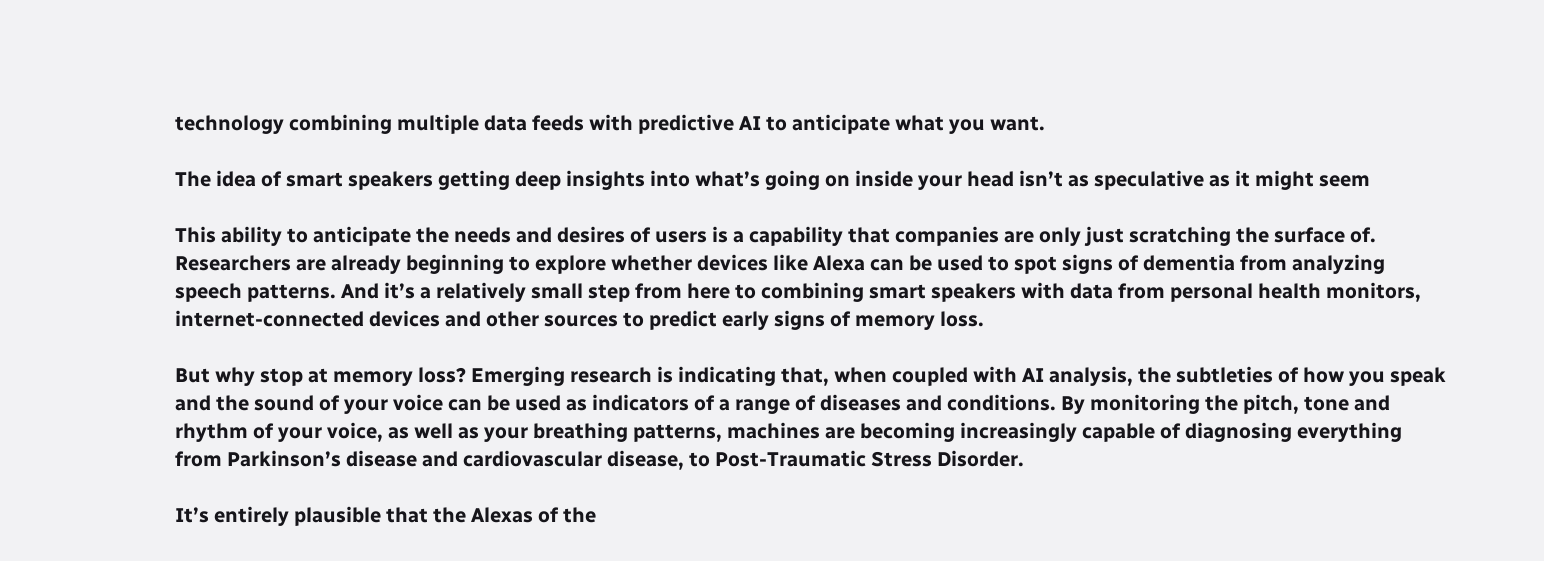technology combining multiple data feeds with predictive AI to anticipate what you want.

The idea of smart speakers getting deep insights into what’s going on inside your head isn’t as speculative as it might seem

This ability to anticipate the needs and desires of users is a capability that companies are only just scratching the surface of. Researchers are already beginning to explore whether devices like Alexa can be used to spot signs of dementia from analyzing speech patterns. And it’s a relatively small step from here to combining smart speakers with data from personal health monitors, internet-connected devices and other sources to predict early signs of memory loss.

But why stop at memory loss? Emerging research is indicating that, when coupled with AI analysis, the subtleties of how you speak and the sound of your voice can be used as indicators of a range of diseases and conditions. By monitoring the pitch, tone and rhythm of your voice, as well as your breathing patterns, machines are becoming increasingly capable of diagnosing everything from Parkinson’s disease and cardiovascular disease, to Post-Traumatic Stress Disorder.

It’s entirely plausible that the Alexas of the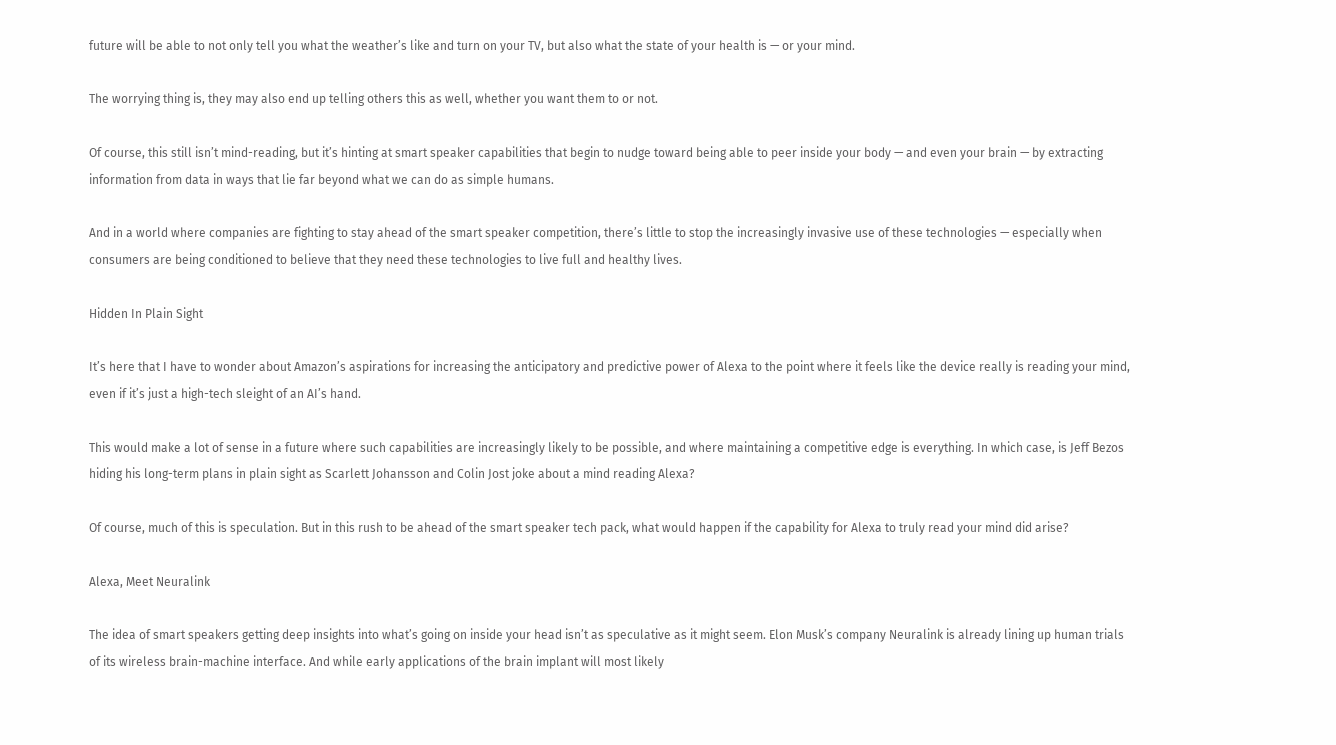future will be able to not only tell you what the weather’s like and turn on your TV, but also what the state of your health is — or your mind.

The worrying thing is, they may also end up telling others this as well, whether you want them to or not.

Of course, this still isn’t mind-reading, but it’s hinting at smart speaker capabilities that begin to nudge toward being able to peer inside your body — and even your brain — by extracting information from data in ways that lie far beyond what we can do as simple humans.

And in a world where companies are fighting to stay ahead of the smart speaker competition, there’s little to stop the increasingly invasive use of these technologies — especially when consumers are being conditioned to believe that they need these technologies to live full and healthy lives.

Hidden In Plain Sight

It’s here that I have to wonder about Amazon’s aspirations for increasing the anticipatory and predictive power of Alexa to the point where it feels like the device really is reading your mind, even if it’s just a high-tech sleight of an AI’s hand.

This would make a lot of sense in a future where such capabilities are increasingly likely to be possible, and where maintaining a competitive edge is everything. In which case, is Jeff Bezos hiding his long-term plans in plain sight as Scarlett Johansson and Colin Jost joke about a mind reading Alexa?

Of course, much of this is speculation. But in this rush to be ahead of the smart speaker tech pack, what would happen if the capability for Alexa to truly read your mind did arise?

Alexa, Meet Neuralink

The idea of smart speakers getting deep insights into what’s going on inside your head isn’t as speculative as it might seem. Elon Musk’s company Neuralink is already lining up human trials of its wireless brain-machine interface. And while early applications of the brain implant will most likely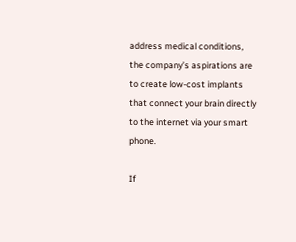address medical conditions, the company’s aspirations are to create low-cost implants that connect your brain directly to the internet via your smart phone.

If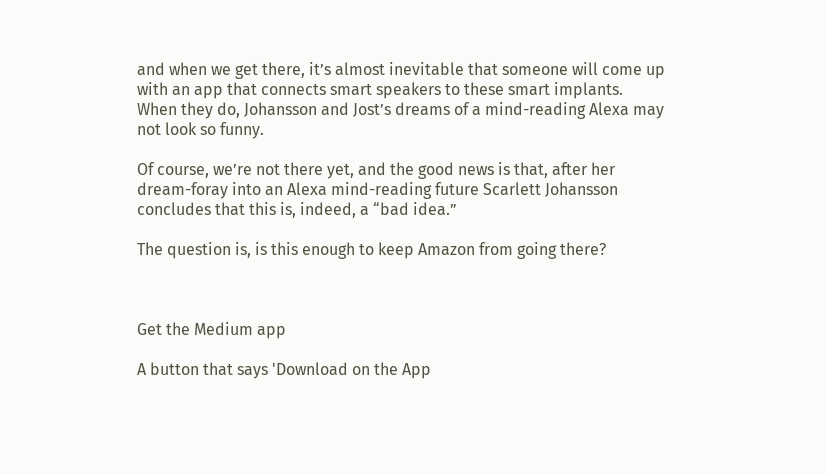and when we get there, it’s almost inevitable that someone will come up with an app that connects smart speakers to these smart implants. When they do, Johansson and Jost’s dreams of a mind-reading Alexa may not look so funny.

Of course, we’re not there yet, and the good news is that, after her dream-foray into an Alexa mind-reading future Scarlett Johansson concludes that this is, indeed, a “bad idea.”

The question is, is this enough to keep Amazon from going there?



Get the Medium app

A button that says 'Download on the App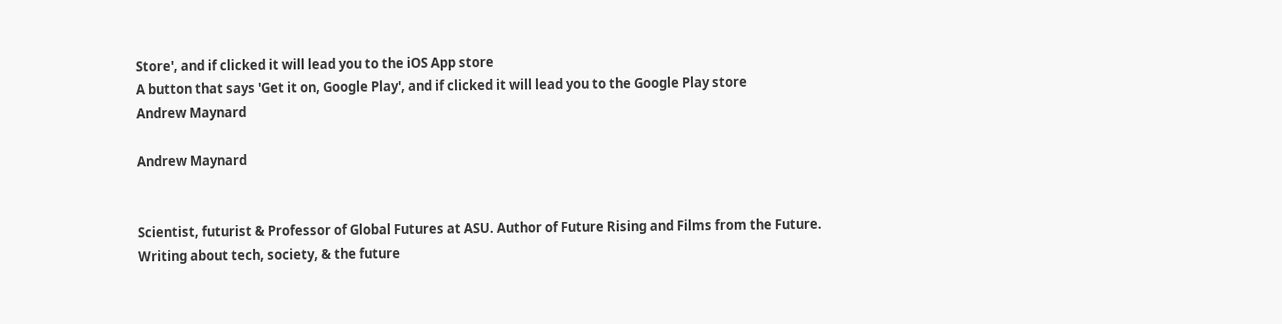Store', and if clicked it will lead you to the iOS App store
A button that says 'Get it on, Google Play', and if clicked it will lead you to the Google Play store
Andrew Maynard

Andrew Maynard


Scientist, futurist & Professor of Global Futures at ASU. Author of Future Rising and Films from the Future. Writing about tech, society, & the future